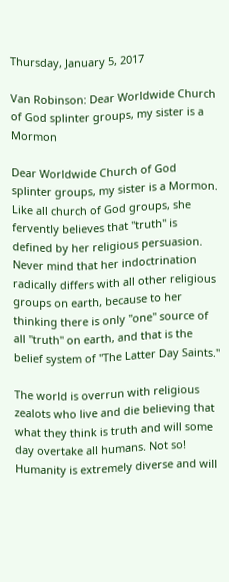Thursday, January 5, 2017

Van Robinson: Dear Worldwide Church of God splinter groups, my sister is a Mormon

Dear Worldwide Church of God splinter groups, my sister is a Mormon.  Like all church of God groups, she fervently believes that "truth" is defined by her religious persuasion.  Never mind that her indoctrination radically differs with all other religious groups on earth, because to her thinking there is only "one" source of all "truth" on earth, and that is the belief system of "The Latter Day Saints."

The world is overrun with religious zealots who live and die believing that what they think is truth and will some day overtake all humans. Not so!  Humanity is extremely diverse and will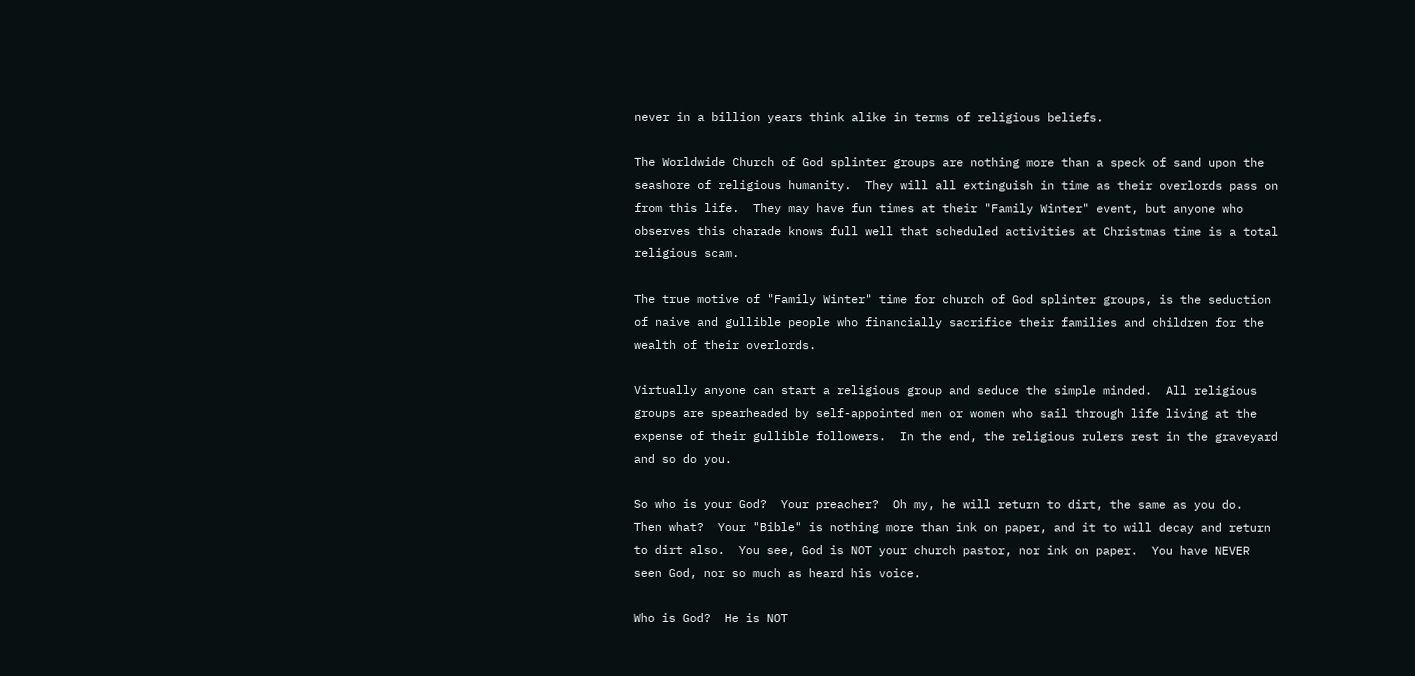never in a billion years think alike in terms of religious beliefs.

The Worldwide Church of God splinter groups are nothing more than a speck of sand upon the seashore of religious humanity.  They will all extinguish in time as their overlords pass on from this life.  They may have fun times at their "Family Winter" event, but anyone who observes this charade knows full well that scheduled activities at Christmas time is a total religious scam.

The true motive of "Family Winter" time for church of God splinter groups, is the seduction of naive and gullible people who financially sacrifice their families and children for the wealth of their overlords.

Virtually anyone can start a religious group and seduce the simple minded.  All religious groups are spearheaded by self-appointed men or women who sail through life living at the expense of their gullible followers.  In the end, the religious rulers rest in the graveyard and so do you.

So who is your God?  Your preacher?  Oh my, he will return to dirt, the same as you do.
Then what?  Your "Bible" is nothing more than ink on paper, and it to will decay and return to dirt also.  You see, God is NOT your church pastor, nor ink on paper.  You have NEVER seen God, nor so much as heard his voice.

Who is God?  He is NOT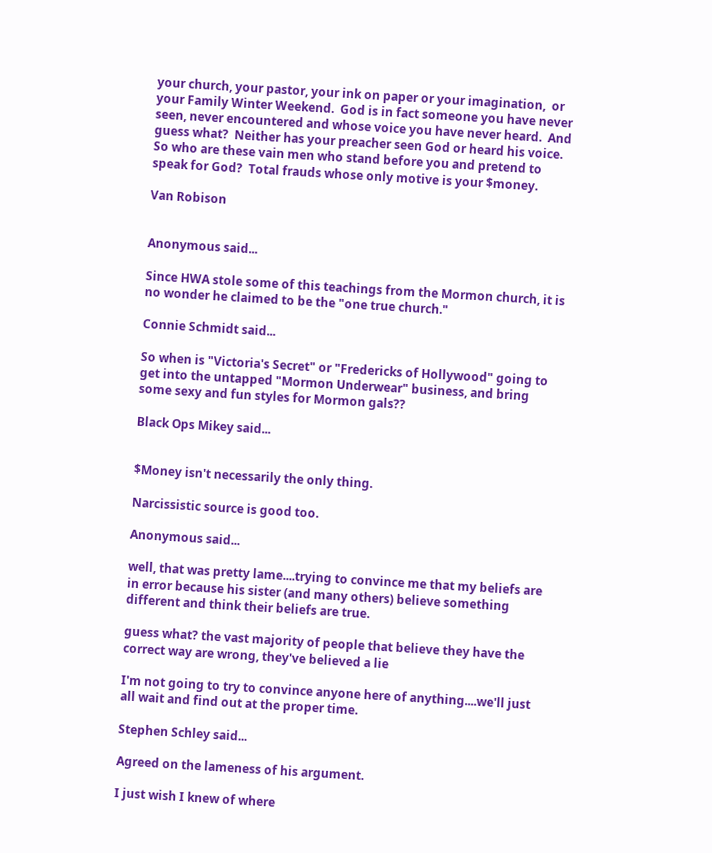your church, your pastor, your ink on paper or your imagination,  or your Family Winter Weekend.  God is in fact someone you have never seen, never encountered and whose voice you have never heard.  And guess what?  Neither has your preacher seen God or heard his voice.  So who are these vain men who stand before you and pretend to speak for God?  Total frauds whose only motive is your $money.

Van Robison


Anonymous said...

Since HWA stole some of this teachings from the Mormon church, it is no wonder he claimed to be the "one true church."

Connie Schmidt said...

So when is "Victoria's Secret" or "Fredericks of Hollywood" going to get into the untapped "Mormon Underwear" business, and bring some sexy and fun styles for Mormon gals??

Black Ops Mikey said...


$Money isn't necessarily the only thing.

Narcissistic source is good too.

Anonymous said...

well, that was pretty lame....trying to convince me that my beliefs are in error because his sister (and many others) believe something different and think their beliefs are true.

guess what? the vast majority of people that believe they have the correct way are wrong, they've believed a lie

I'm not going to try to convince anyone here of anything....we'll just all wait and find out at the proper time.

Stephen Schley said...

Agreed on the lameness of his argument.

I just wish I knew of where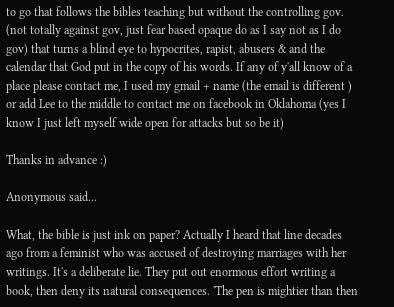to go that follows the bibles teaching but without the controlling gov. (not totally against gov, just fear based opaque do as I say not as I do gov) that turns a blind eye to hypocrites, rapist, abusers & and the calendar that God put in the copy of his words. If any of y'all know of a place please contact me, I used my gmail + name (the email is different ) or add Lee to the middle to contact me on facebook in Oklahoma (yes I know I just left myself wide open for attacks but so be it)

Thanks in advance :)

Anonymous said...

What, the bible is just ink on paper? Actually I heard that line decades ago from a feminist who was accused of destroying marriages with her writings. It's a deliberate lie. They put out enormous effort writing a book, then deny its natural consequences. 'The pen is mightier than then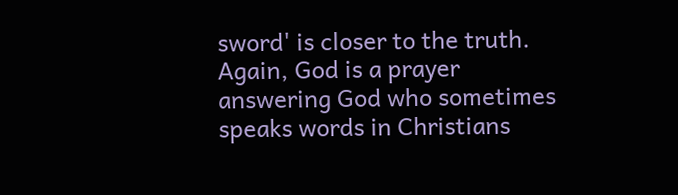sword' is closer to the truth.
Again, God is a prayer answering God who sometimes speaks words in Christians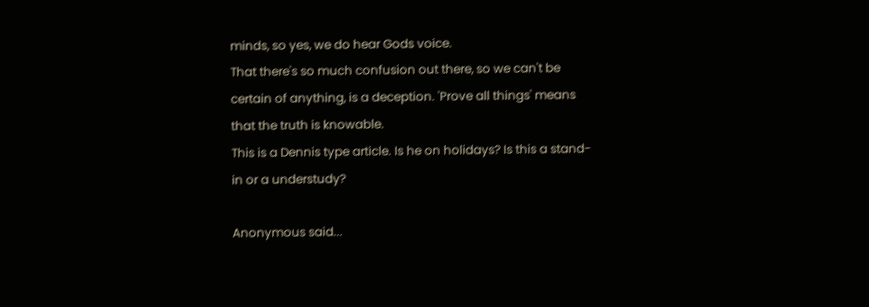minds, so yes, we do hear Gods voice.
That there's so much confusion out there, so we can't be certain of anything, is a deception. 'Prove all things' means that the truth is knowable.
This is a Dennis type article. Is he on holidays? Is this a stand-in or a understudy?

Anonymous said...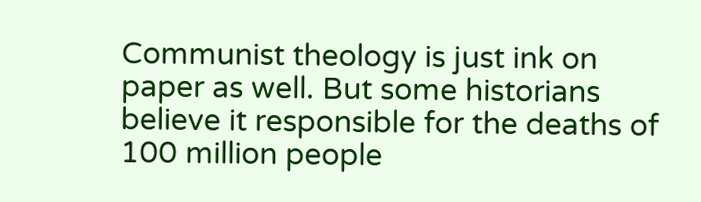Communist theology is just ink on paper as well. But some historians believe it responsible for the deaths of 100 million people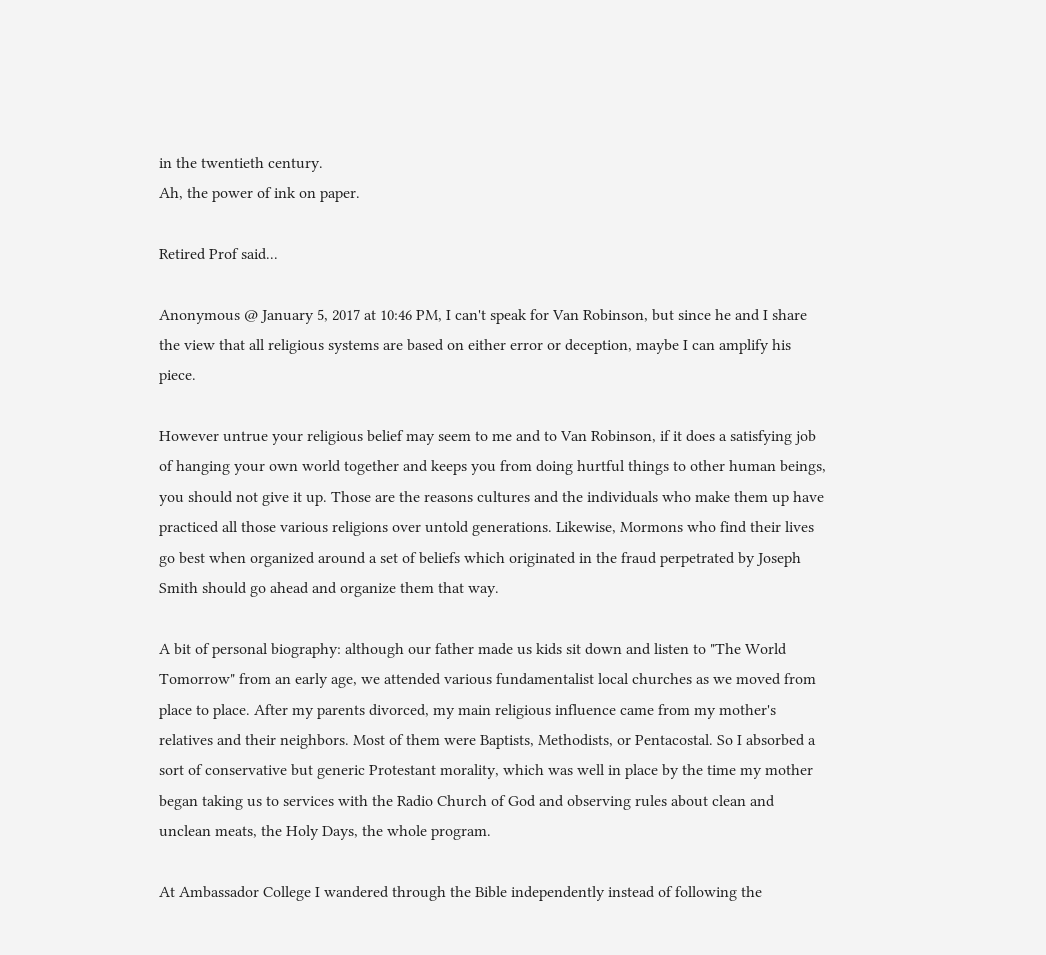in the twentieth century.
Ah, the power of ink on paper.

Retired Prof said...

Anonymous @ January 5, 2017 at 10:46 PM, I can't speak for Van Robinson, but since he and I share the view that all religious systems are based on either error or deception, maybe I can amplify his piece.

However untrue your religious belief may seem to me and to Van Robinson, if it does a satisfying job of hanging your own world together and keeps you from doing hurtful things to other human beings, you should not give it up. Those are the reasons cultures and the individuals who make them up have practiced all those various religions over untold generations. Likewise, Mormons who find their lives go best when organized around a set of beliefs which originated in the fraud perpetrated by Joseph Smith should go ahead and organize them that way.

A bit of personal biography: although our father made us kids sit down and listen to "The World Tomorrow" from an early age, we attended various fundamentalist local churches as we moved from place to place. After my parents divorced, my main religious influence came from my mother's relatives and their neighbors. Most of them were Baptists, Methodists, or Pentacostal. So I absorbed a sort of conservative but generic Protestant morality, which was well in place by the time my mother began taking us to services with the Radio Church of God and observing rules about clean and unclean meats, the Holy Days, the whole program.

At Ambassador College I wandered through the Bible independently instead of following the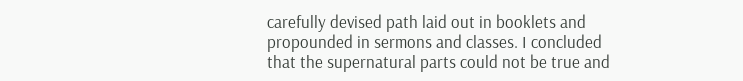carefully devised path laid out in booklets and propounded in sermons and classes. I concluded that the supernatural parts could not be true and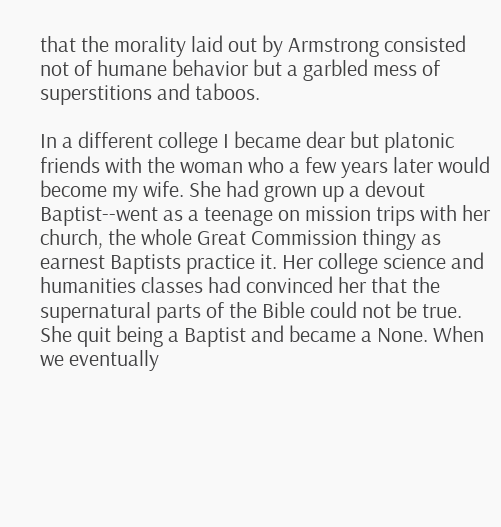that the morality laid out by Armstrong consisted not of humane behavior but a garbled mess of superstitions and taboos.

In a different college I became dear but platonic friends with the woman who a few years later would become my wife. She had grown up a devout Baptist--went as a teenage on mission trips with her church, the whole Great Commission thingy as earnest Baptists practice it. Her college science and humanities classes had convinced her that the supernatural parts of the Bible could not be true. She quit being a Baptist and became a None. When we eventually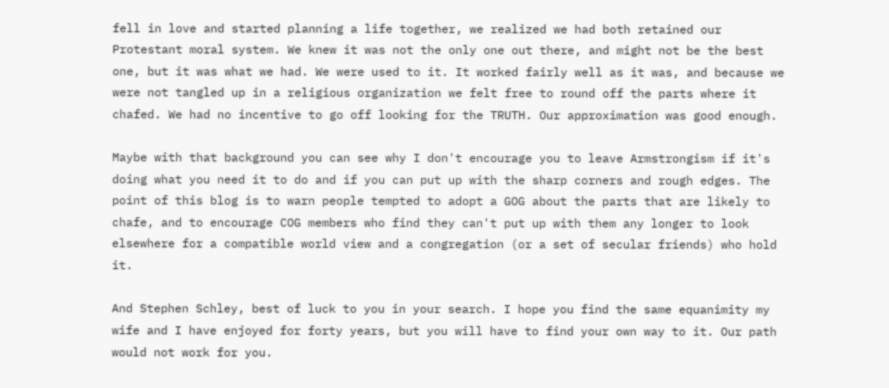fell in love and started planning a life together, we realized we had both retained our Protestant moral system. We knew it was not the only one out there, and might not be the best one, but it was what we had. We were used to it. It worked fairly well as it was, and because we were not tangled up in a religious organization we felt free to round off the parts where it chafed. We had no incentive to go off looking for the TRUTH. Our approximation was good enough.

Maybe with that background you can see why I don't encourage you to leave Armstrongism if it's doing what you need it to do and if you can put up with the sharp corners and rough edges. The point of this blog is to warn people tempted to adopt a GOG about the parts that are likely to chafe, and to encourage COG members who find they can't put up with them any longer to look elsewhere for a compatible world view and a congregation (or a set of secular friends) who hold it.

And Stephen Schley, best of luck to you in your search. I hope you find the same equanimity my wife and I have enjoyed for forty years, but you will have to find your own way to it. Our path would not work for you.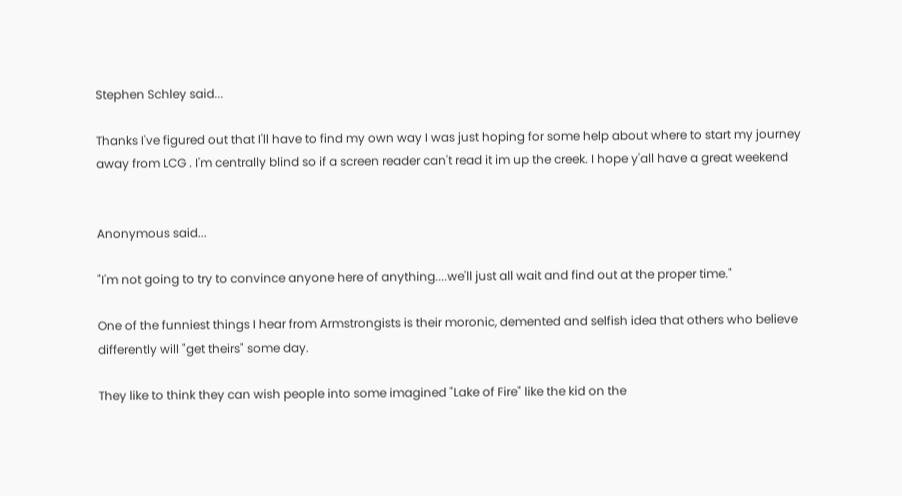Stephen Schley said...

Thanks I've figured out that I'll have to find my own way I was just hoping for some help about where to start my journey away from LCG . I'm centrally blind so if a screen reader can't read it im up the creek. I hope y'all have a great weekend


Anonymous said...

"I'm not going to try to convince anyone here of anything....we'll just all wait and find out at the proper time."

One of the funniest things I hear from Armstrongists is their moronic, demented and selfish idea that others who believe differently will "get theirs" some day.

They like to think they can wish people into some imagined "Lake of Fire" like the kid on the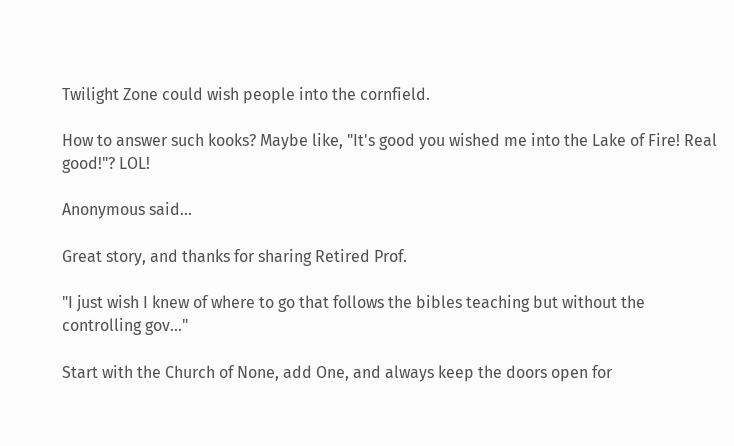Twilight Zone could wish people into the cornfield.

How to answer such kooks? Maybe like, "It's good you wished me into the Lake of Fire! Real good!"? LOL!

Anonymous said...

Great story, and thanks for sharing Retired Prof.

"I just wish I knew of where to go that follows the bibles teaching but without the controlling gov..."

Start with the Church of None, add One, and always keep the doors open for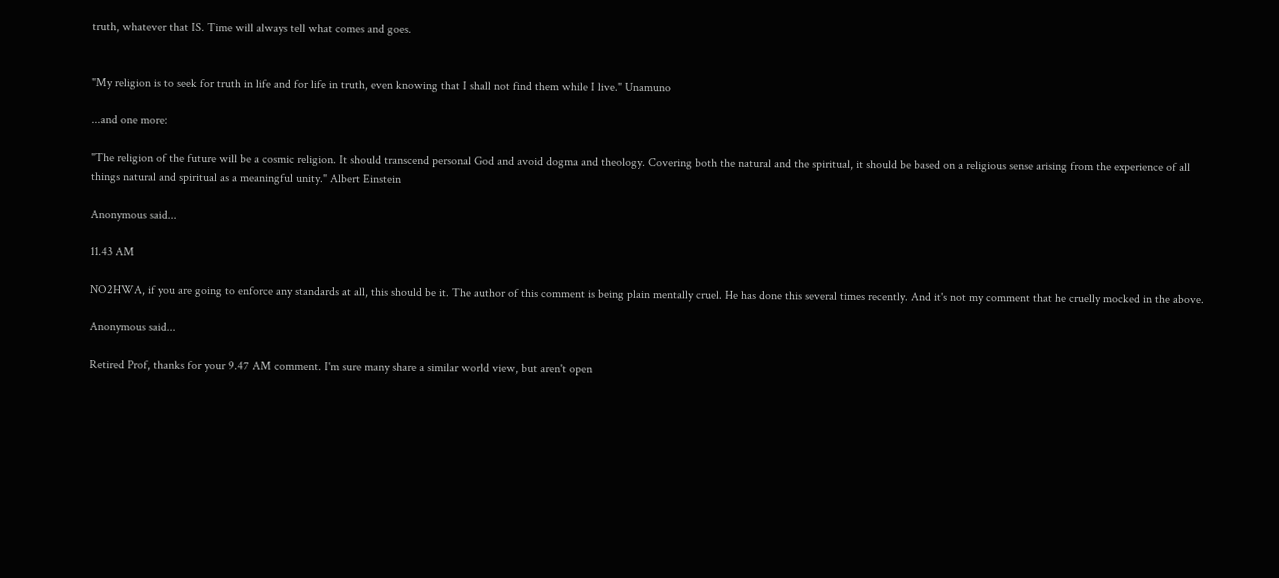truth, whatever that IS. Time will always tell what comes and goes.


"My religion is to seek for truth in life and for life in truth, even knowing that I shall not find them while I live." Unamuno

...and one more:

"The religion of the future will be a cosmic religion. It should transcend personal God and avoid dogma and theology. Covering both the natural and the spiritual, it should be based on a religious sense arising from the experience of all things natural and spiritual as a meaningful unity." Albert Einstein

Anonymous said...

11.43 AM

NO2HWA, if you are going to enforce any standards at all, this should be it. The author of this comment is being plain mentally cruel. He has done this several times recently. And it's not my comment that he cruelly mocked in the above.

Anonymous said...

Retired Prof, thanks for your 9.47 AM comment. I'm sure many share a similar world view, but aren't open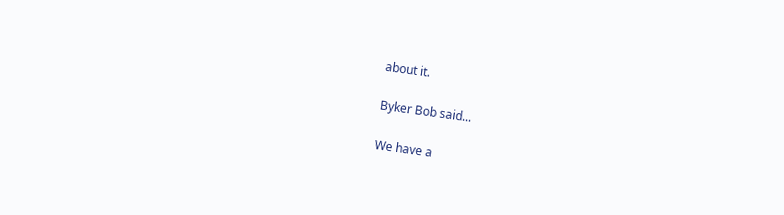about it.

Byker Bob said...

We have a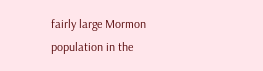fairly large Mormon population in the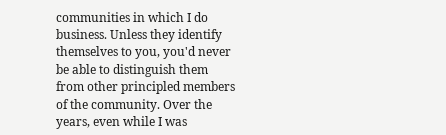communities in which I do business. Unless they identify themselves to you, you'd never be able to distinguish them from other principled members of the community. Over the years, even while I was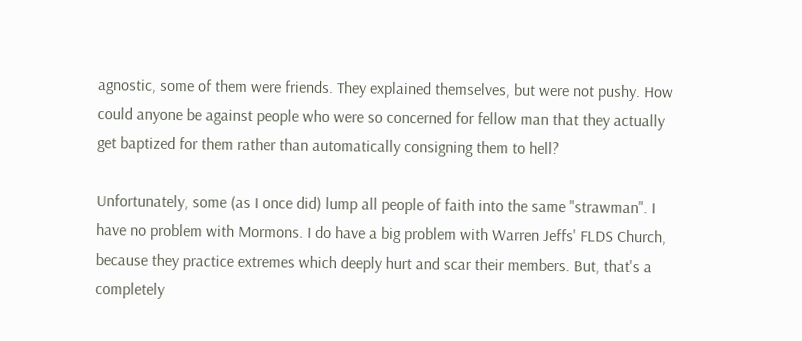agnostic, some of them were friends. They explained themselves, but were not pushy. How could anyone be against people who were so concerned for fellow man that they actually get baptized for them rather than automatically consigning them to hell?

Unfortunately, some (as I once did) lump all people of faith into the same "strawman". I have no problem with Mormons. I do have a big problem with Warren Jeffs' FLDS Church, because they practice extremes which deeply hurt and scar their members. But, that's a completely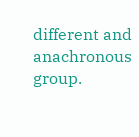different and anachronous group.